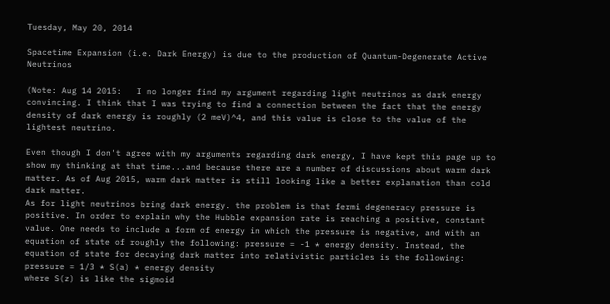Tuesday, May 20, 2014

Spacetime Expansion (i.e. Dark Energy) is due to the production of Quantum-Degenerate Active Neutrinos

(Note: Aug 14 2015:   I no longer find my argument regarding light neutrinos as dark energy convincing. I think that I was trying to find a connection between the fact that the energy density of dark energy is roughly (2 meV)^4, and this value is close to the value of the lightest neutrino.

Even though I don't agree with my arguments regarding dark energy, I have kept this page up to show my thinking at that time...and because there are a number of discussions about warm dark matter. As of Aug 2015, warm dark matter is still looking like a better explanation than cold dark matter.
As for light neutrinos bring dark energy. the problem is that fermi degeneracy pressure is positive. In order to explain why the Hubble expansion rate is reaching a positive, constant value. One needs to include a form of energy in which the pressure is negative, and with an equation of state of roughly the following: pressure = -1 * energy density. Instead, the equation of state for decaying dark matter into relativistic particles is the following:     pressure = 1/3 * S(a) * energy density
where S(z) is like the sigmoid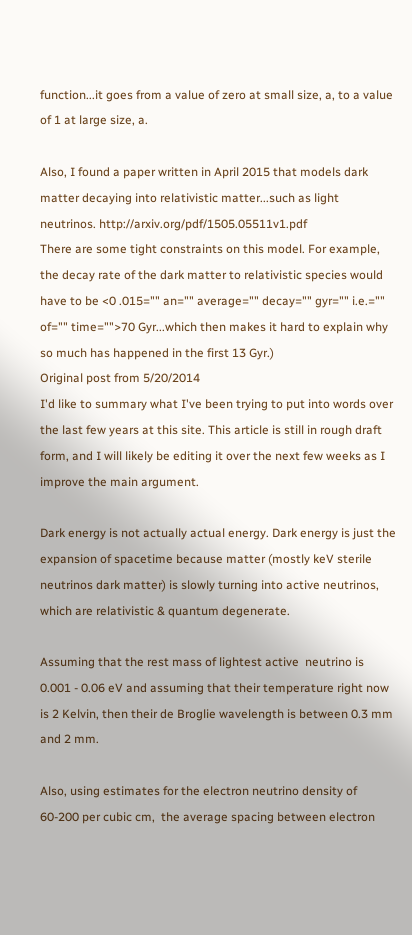function...it goes from a value of zero at small size, a, to a value of 1 at large size, a.

Also, I found a paper written in April 2015 that models dark matter decaying into relativistic matter...such as light neutrinos. http://arxiv.org/pdf/1505.05511v1.pdf
There are some tight constraints on this model. For example, the decay rate of the dark matter to relativistic species would have to be <0 .015="" an="" average="" decay="" gyr="" i.e.="" of="" time="">70 Gyr...which then makes it hard to explain why so much has happened in the first 13 Gyr.)
Original post from 5/20/2014
I'd like to summary what I've been trying to put into words over the last few years at this site. This article is still in rough draft form, and I will likely be editing it over the next few weeks as I improve the main argument.

Dark energy is not actually actual energy. Dark energy is just the expansion of spacetime because matter (mostly keV sterile neutrinos dark matter) is slowly turning into active neutrinos, which are relativistic & quantum degenerate.

Assuming that the rest mass of lightest active  neutrino is 0.001 - 0.06 eV and assuming that their temperature right now is 2 Kelvin, then their de Broglie wavelength is between 0.3 mm and 2 mm.

Also, using estimates for the electron neutrino density of 60-200 per cubic cm,  the average spacing between electron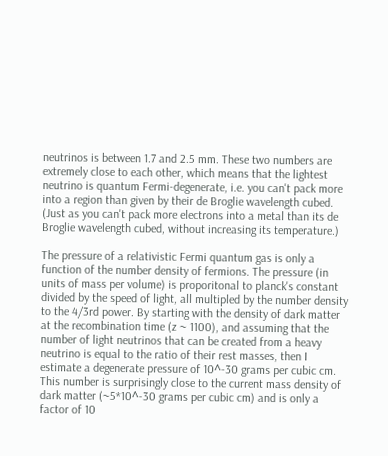neutrinos is between 1.7 and 2.5 mm. These two numbers are extremely close to each other, which means that the lightest neutrino is quantum Fermi-degenerate, i.e. you can't pack more into a region than given by their de Broglie wavelength cubed. (Just as you can't pack more electrons into a metal than its de Broglie wavelength cubed, without increasing its temperature.)

The pressure of a relativistic Fermi quantum gas is only a function of the number density of fermions. The pressure (in units of mass per volume) is proporitonal to planck's constant divided by the speed of light, all multipled by the number density to the 4/3rd power. By starting with the density of dark matter at the recombination time (z ~ 1100), and assuming that the number of light neutrinos that can be created from a heavy neutrino is equal to the ratio of their rest masses, then I estimate a degenerate pressure of 10^-30 grams per cubic cm. This number is surprisingly close to the current mass density of dark matter (~5*10^-30 grams per cubic cm) and is only a factor of 10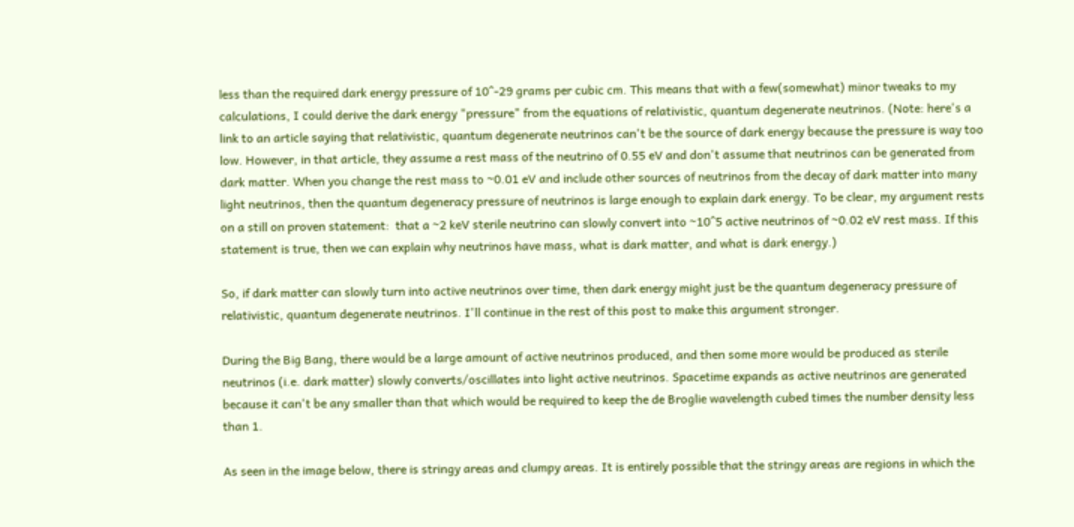less than the required dark energy pressure of 10^-29 grams per cubic cm. This means that with a few(somewhat) minor tweaks to my calculations, I could derive the dark energy "pressure" from the equations of relativistic, quantum degenerate neutrinos. (Note: here's a link to an article saying that relativistic, quantum degenerate neutrinos can't be the source of dark energy because the pressure is way too low. However, in that article, they assume a rest mass of the neutrino of 0.55 eV and don't assume that neutrinos can be generated from dark matter. When you change the rest mass to ~0.01 eV and include other sources of neutrinos from the decay of dark matter into many light neutrinos, then the quantum degeneracy pressure of neutrinos is large enough to explain dark energy. To be clear, my argument rests on a still on proven statement:  that a ~2 keV sterile neutrino can slowly convert into ~10^5 active neutrinos of ~0.02 eV rest mass. If this statement is true, then we can explain why neutrinos have mass, what is dark matter, and what is dark energy.)

So, if dark matter can slowly turn into active neutrinos over time, then dark energy might just be the quantum degeneracy pressure of relativistic, quantum degenerate neutrinos. I'll continue in the rest of this post to make this argument stronger.

During the Big Bang, there would be a large amount of active neutrinos produced, and then some more would be produced as sterile neutrinos (i.e. dark matter) slowly converts/oscillates into light active neutrinos. Spacetime expands as active neutrinos are generated because it can't be any smaller than that which would be required to keep the de Broglie wavelength cubed times the number density less than 1.

As seen in the image below, there is stringy areas and clumpy areas. It is entirely possible that the stringy areas are regions in which the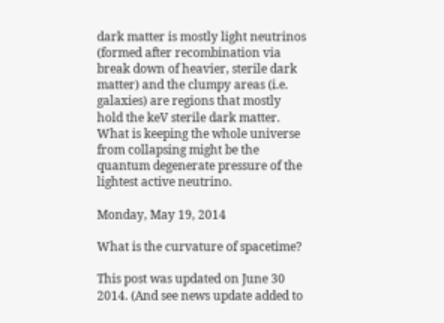dark matter is mostly light neutrinos (formed after recombination via break down of heavier, sterile dark matter) and the clumpy areas (i.e. galaxies) are regions that mostly hold the keV sterile dark matter. What is keeping the whole universe from collapsing might be the quantum degenerate pressure of the lightest active neutrino.

Monday, May 19, 2014

What is the curvature of spacetime?

This post was updated on June 30 2014. (And see news update added to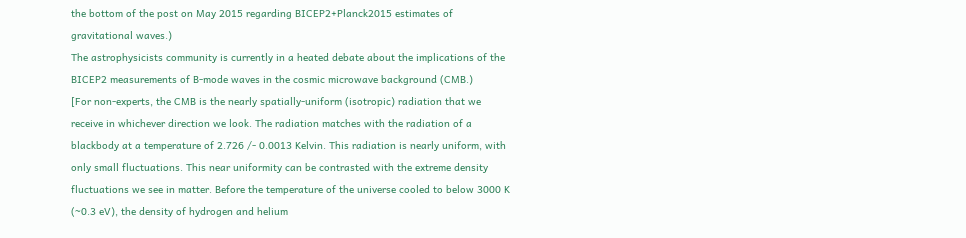the bottom of the post on May 2015 regarding BICEP2+Planck2015 estimates of gravitational waves.)
The astrophysicists community is currently in a heated debate about the implications of the BICEP2 measurements of B-mode waves in the cosmic microwave background (CMB.)
[For non-experts, the CMB is the nearly spatially-uniform (isotropic) radiation that we receive in whichever direction we look. The radiation matches with the radiation of a blackbody at a temperature of 2.726 /- 0.0013 Kelvin. This radiation is nearly uniform, with only small fluctuations. This near uniformity can be contrasted with the extreme density fluctuations we see in matter. Before the temperature of the universe cooled to below 3000 K (~0.3 eV), the density of hydrogen and helium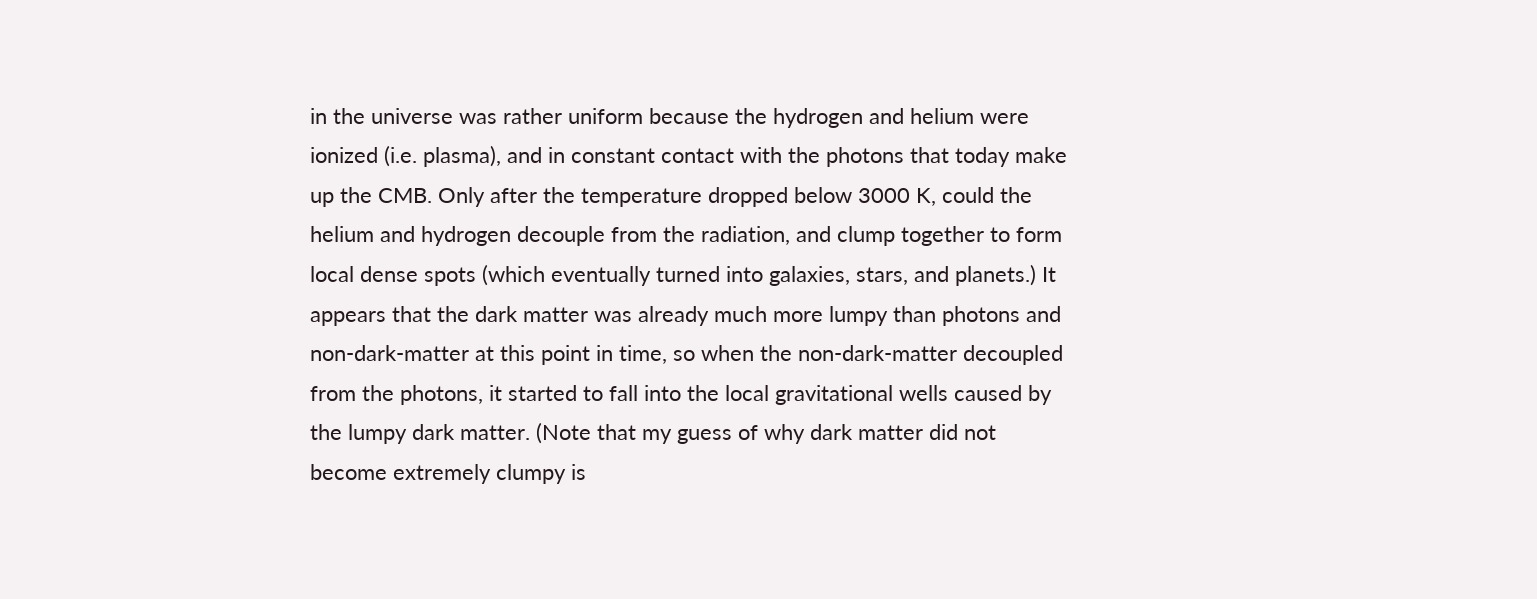in the universe was rather uniform because the hydrogen and helium were ionized (i.e. plasma), and in constant contact with the photons that today make up the CMB. Only after the temperature dropped below 3000 K, could the helium and hydrogen decouple from the radiation, and clump together to form local dense spots (which eventually turned into galaxies, stars, and planets.) It appears that the dark matter was already much more lumpy than photons and non-dark-matter at this point in time, so when the non-dark-matter decoupled from the photons, it started to fall into the local gravitational wells caused by the lumpy dark matter. (Note that my guess of why dark matter did not become extremely clumpy is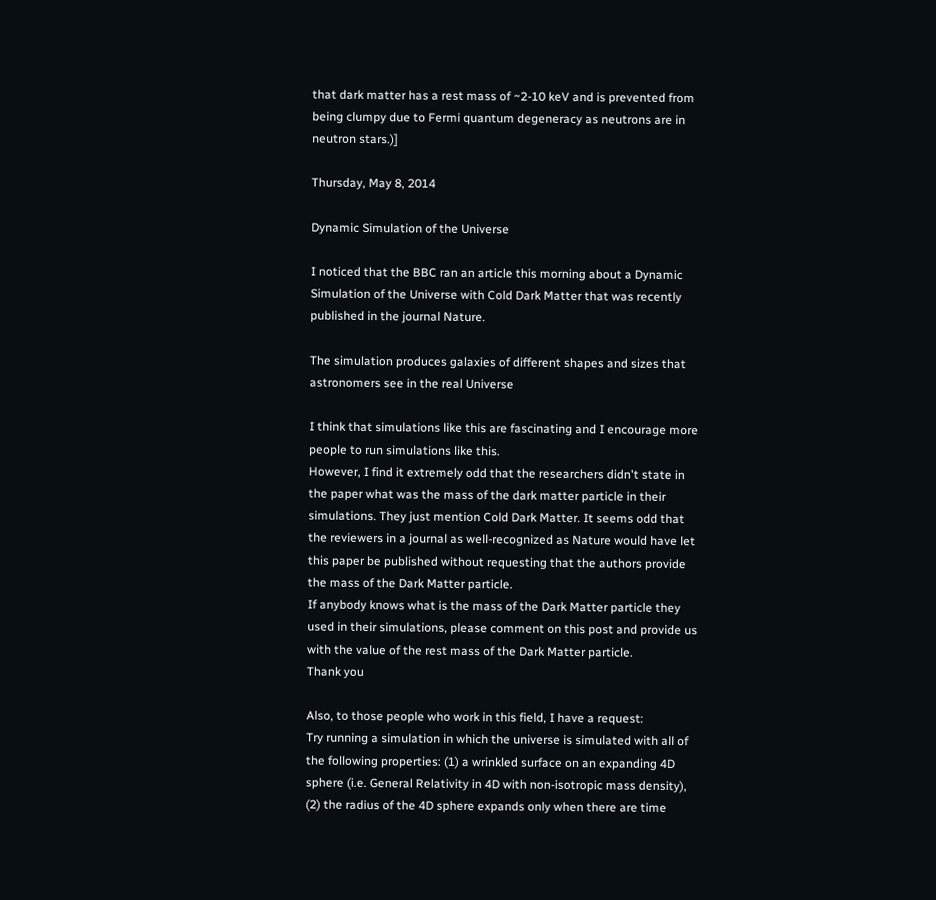that dark matter has a rest mass of ~2-10 keV and is prevented from being clumpy due to Fermi quantum degeneracy as neutrons are in neutron stars.)]

Thursday, May 8, 2014

Dynamic Simulation of the Universe

I noticed that the BBC ran an article this morning about a Dynamic Simulation of the Universe with Cold Dark Matter that was recently published in the journal Nature.

The simulation produces galaxies of different shapes and sizes that astronomers see in the real Universe

I think that simulations like this are fascinating and I encourage more people to run simulations like this.
However, I find it extremely odd that the researchers didn't state in the paper what was the mass of the dark matter particle in their simulations. They just mention Cold Dark Matter. It seems odd that the reviewers in a journal as well-recognized as Nature would have let this paper be published without requesting that the authors provide the mass of the Dark Matter particle.
If anybody knows what is the mass of the Dark Matter particle they used in their simulations, please comment on this post and provide us with the value of the rest mass of the Dark Matter particle.
Thank you

Also, to those people who work in this field, I have a request:
Try running a simulation in which the universe is simulated with all of the following properties: (1) a wrinkled surface on an expanding 4D sphere (i.e. General Relativity in 4D with non-isotropic mass density), (2) the radius of the 4D sphere expands only when there are time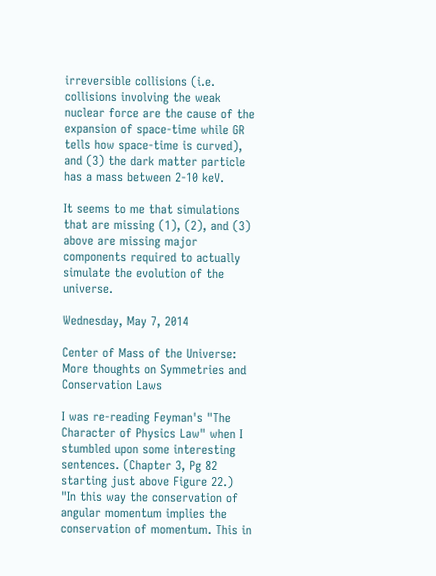irreversible collisions (i.e. collisions involving the weak nuclear force are the cause of the expansion of space-time while GR tells how space-time is curved), and (3) the dark matter particle has a mass between 2-10 keV.

It seems to me that simulations that are missing (1), (2), and (3) above are missing major components required to actually simulate the evolution of the universe.

Wednesday, May 7, 2014

Center of Mass of the Universe: More thoughts on Symmetries and Conservation Laws

I was re-reading Feyman's "The Character of Physics Law" when I stumbled upon some interesting sentences. (Chapter 3, Pg 82 starting just above Figure 22.)
"In this way the conservation of angular momentum implies the conservation of momentum. This in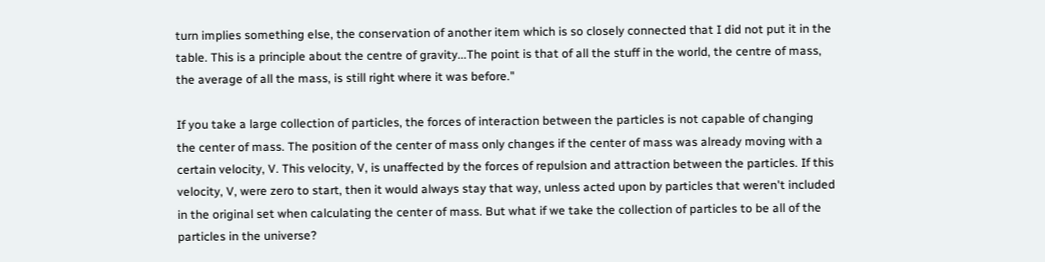turn implies something else, the conservation of another item which is so closely connected that I did not put it in the table. This is a principle about the centre of gravity...The point is that of all the stuff in the world, the centre of mass, the average of all the mass, is still right where it was before."

If you take a large collection of particles, the forces of interaction between the particles is not capable of changing the center of mass. The position of the center of mass only changes if the center of mass was already moving with a certain velocity, V. This velocity, V, is unaffected by the forces of repulsion and attraction between the particles. If this velocity, V, were zero to start, then it would always stay that way, unless acted upon by particles that weren't included in the original set when calculating the center of mass. But what if we take the collection of particles to be all of the particles in the universe?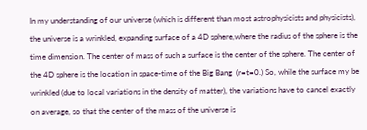In my understanding of our universe (which is different than most astrophysicists and physicists), the universe is a wrinkled, expanding surface of a 4D sphere,where the radius of the sphere is the time dimension. The center of mass of such a surface is the center of the sphere. The center of the 4D sphere is the location in space-time of the Big Bang  (r=t=0.) So, while the surface my be wrinkled (due to local variations in the density of matter), the variations have to cancel exactly on average, so that the center of the mass of the universe is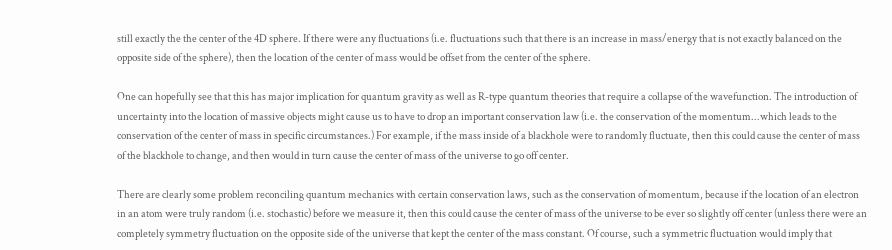still exactly the the center of the 4D sphere. If there were any fluctuations (i.e. fluctuations such that there is an increase in mass/energy that is not exactly balanced on the opposite side of the sphere), then the location of the center of mass would be offset from the center of the sphere.

One can hopefully see that this has major implication for quantum gravity as well as R-type quantum theories that require a collapse of the wavefunction. The introduction of uncertainty into the location of massive objects might cause us to have to drop an important conservation law (i.e. the conservation of the momentum...which leads to the conservation of the center of mass in specific circumstances.) For example, if the mass inside of a blackhole were to randomly fluctuate, then this could cause the center of mass of the blackhole to change, and then would in turn cause the center of mass of the universe to go off center.

There are clearly some problem reconciling quantum mechanics with certain conservation laws, such as the conservation of momentum, because if the location of an electron in an atom were truly random (i.e. stochastic) before we measure it, then this could cause the center of mass of the universe to be ever so slightly off center (unless there were an completely symmetry fluctuation on the opposite side of the universe that kept the center of the mass constant. Of course, such a symmetric fluctuation would imply that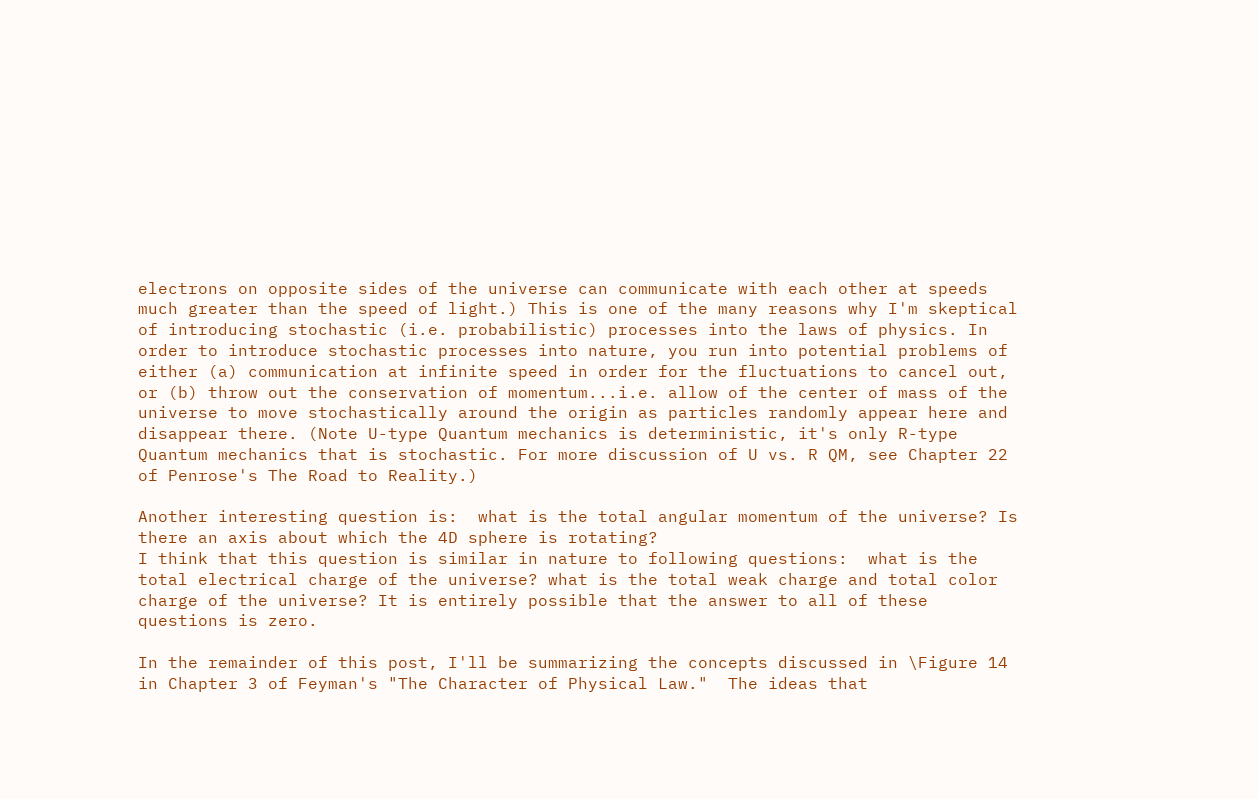electrons on opposite sides of the universe can communicate with each other at speeds much greater than the speed of light.) This is one of the many reasons why I'm skeptical of introducing stochastic (i.e. probabilistic) processes into the laws of physics. In order to introduce stochastic processes into nature, you run into potential problems of either (a) communication at infinite speed in order for the fluctuations to cancel out, or (b) throw out the conservation of momentum...i.e. allow of the center of mass of the universe to move stochastically around the origin as particles randomly appear here and disappear there. (Note U-type Quantum mechanics is deterministic, it's only R-type Quantum mechanics that is stochastic. For more discussion of U vs. R QM, see Chapter 22 of Penrose's The Road to Reality.)

Another interesting question is:  what is the total angular momentum of the universe? Is there an axis about which the 4D sphere is rotating?
I think that this question is similar in nature to following questions:  what is the total electrical charge of the universe? what is the total weak charge and total color charge of the universe? It is entirely possible that the answer to all of these questions is zero.

In the remainder of this post, I'll be summarizing the concepts discussed in \Figure 14 in Chapter 3 of Feyman's "The Character of Physical Law."  The ideas that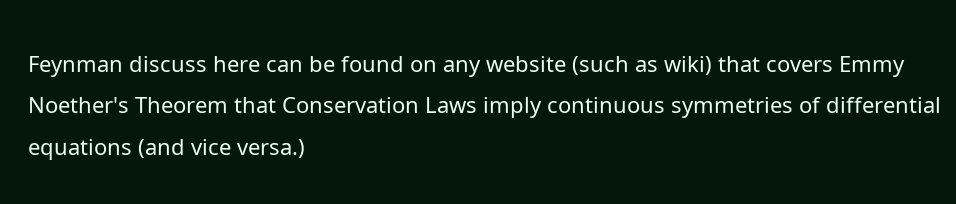Feynman discuss here can be found on any website (such as wiki) that covers Emmy Noether's Theorem that Conservation Laws imply continuous symmetries of differential equations (and vice versa.)